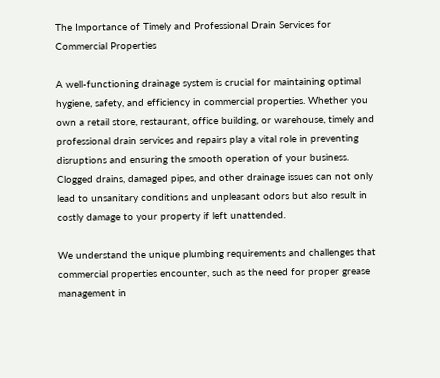The Importance of Timely and Professional Drain Services for Commercial Properties

A well-functioning drainage system is crucial for maintaining optimal hygiene, safety, and efficiency in commercial properties. Whether you own a retail store, restaurant, office building, or warehouse, timely and professional drain services and repairs play a vital role in preventing disruptions and ensuring the smooth operation of your business. Clogged drains, damaged pipes, and other drainage issues can not only lead to unsanitary conditions and unpleasant odors but also result in costly damage to your property if left unattended.

We understand the unique plumbing requirements and challenges that commercial properties encounter, such as the need for proper grease management in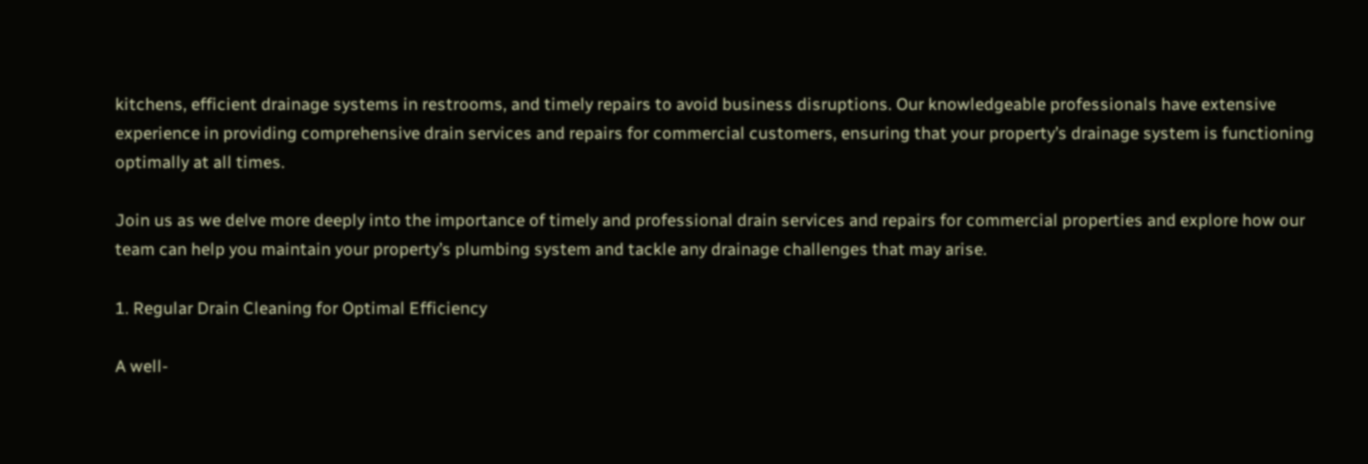kitchens, efficient drainage systems in restrooms, and timely repairs to avoid business disruptions. Our knowledgeable professionals have extensive experience in providing comprehensive drain services and repairs for commercial customers, ensuring that your property’s drainage system is functioning optimally at all times.

Join us as we delve more deeply into the importance of timely and professional drain services and repairs for commercial properties and explore how our team can help you maintain your property’s plumbing system and tackle any drainage challenges that may arise.

1. Regular Drain Cleaning for Optimal Efficiency

A well-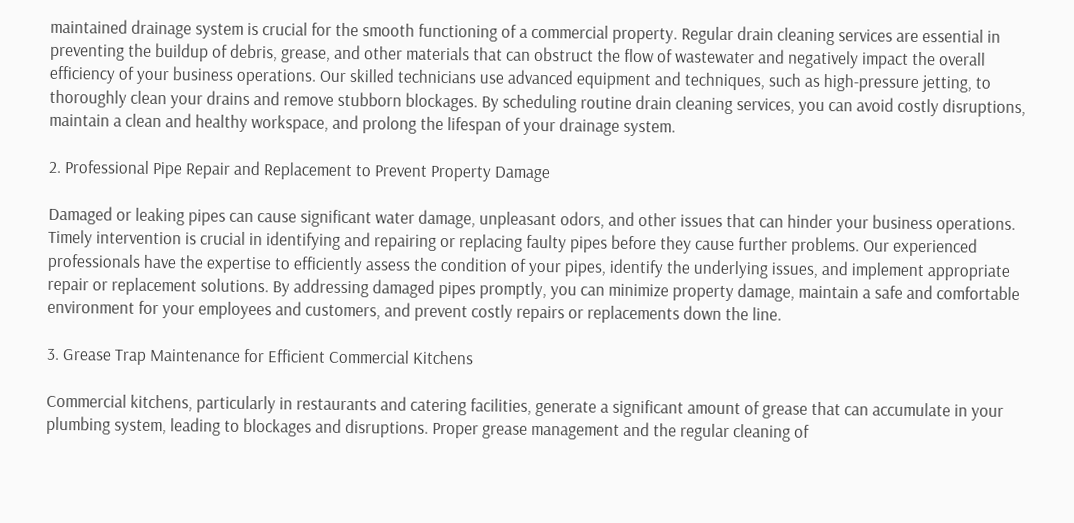maintained drainage system is crucial for the smooth functioning of a commercial property. Regular drain cleaning services are essential in preventing the buildup of debris, grease, and other materials that can obstruct the flow of wastewater and negatively impact the overall efficiency of your business operations. Our skilled technicians use advanced equipment and techniques, such as high-pressure jetting, to thoroughly clean your drains and remove stubborn blockages. By scheduling routine drain cleaning services, you can avoid costly disruptions, maintain a clean and healthy workspace, and prolong the lifespan of your drainage system.

2. Professional Pipe Repair and Replacement to Prevent Property Damage

Damaged or leaking pipes can cause significant water damage, unpleasant odors, and other issues that can hinder your business operations. Timely intervention is crucial in identifying and repairing or replacing faulty pipes before they cause further problems. Our experienced professionals have the expertise to efficiently assess the condition of your pipes, identify the underlying issues, and implement appropriate repair or replacement solutions. By addressing damaged pipes promptly, you can minimize property damage, maintain a safe and comfortable environment for your employees and customers, and prevent costly repairs or replacements down the line.

3. Grease Trap Maintenance for Efficient Commercial Kitchens

Commercial kitchens, particularly in restaurants and catering facilities, generate a significant amount of grease that can accumulate in your plumbing system, leading to blockages and disruptions. Proper grease management and the regular cleaning of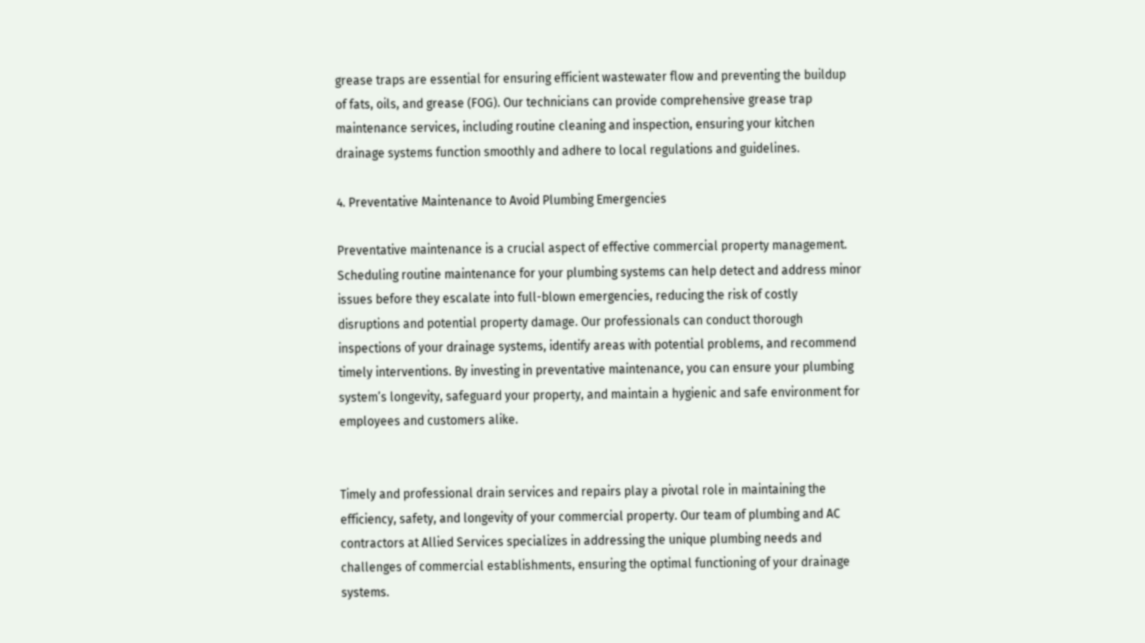grease traps are essential for ensuring efficient wastewater flow and preventing the buildup of fats, oils, and grease (FOG). Our technicians can provide comprehensive grease trap maintenance services, including routine cleaning and inspection, ensuring your kitchen drainage systems function smoothly and adhere to local regulations and guidelines.

4. Preventative Maintenance to Avoid Plumbing Emergencies

Preventative maintenance is a crucial aspect of effective commercial property management. Scheduling routine maintenance for your plumbing systems can help detect and address minor issues before they escalate into full-blown emergencies, reducing the risk of costly disruptions and potential property damage. Our professionals can conduct thorough inspections of your drainage systems, identify areas with potential problems, and recommend timely interventions. By investing in preventative maintenance, you can ensure your plumbing system’s longevity, safeguard your property, and maintain a hygienic and safe environment for employees and customers alike.


Timely and professional drain services and repairs play a pivotal role in maintaining the efficiency, safety, and longevity of your commercial property. Our team of plumbing and AC contractors at Allied Services specializes in addressing the unique plumbing needs and challenges of commercial establishments, ensuring the optimal functioning of your drainage systems.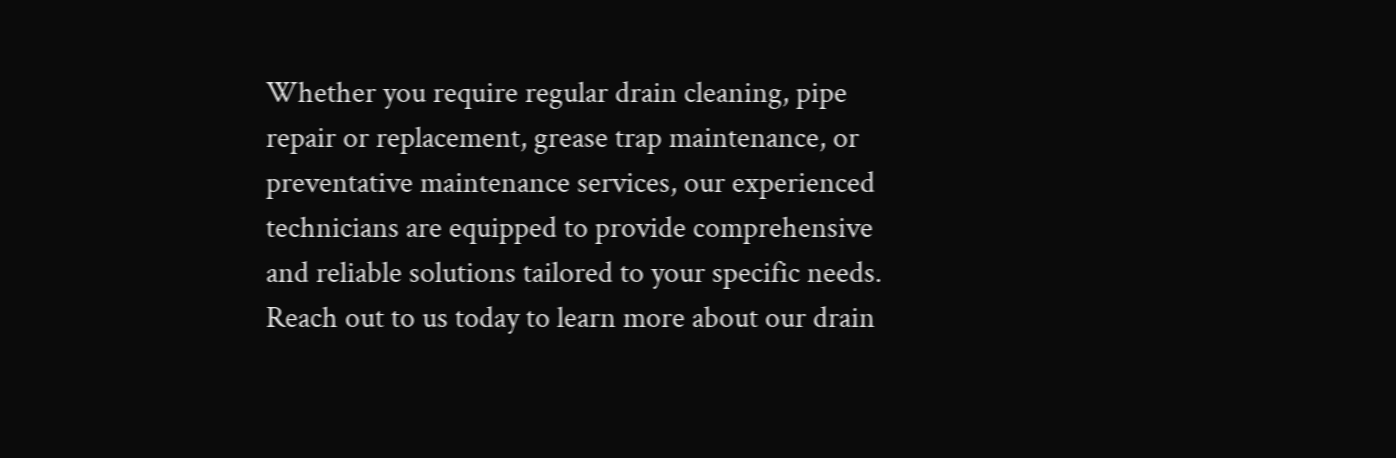Whether you require regular drain cleaning, pipe repair or replacement, grease trap maintenance, or preventative maintenance services, our experienced technicians are equipped to provide comprehensive and reliable solutions tailored to your specific needs. Reach out to us today to learn more about our drain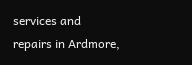services and repairs in Ardmore,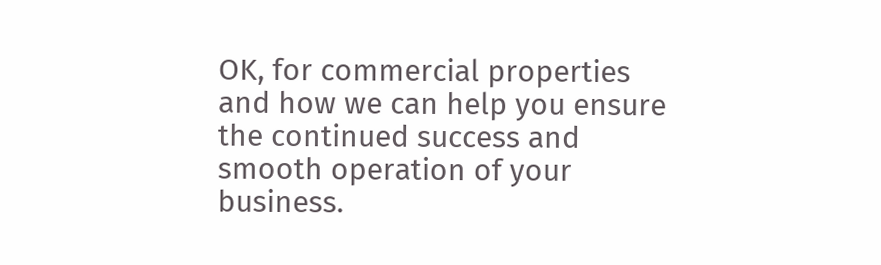OK, for commercial properties and how we can help you ensure the continued success and smooth operation of your business.